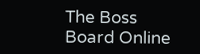The Boss Board Online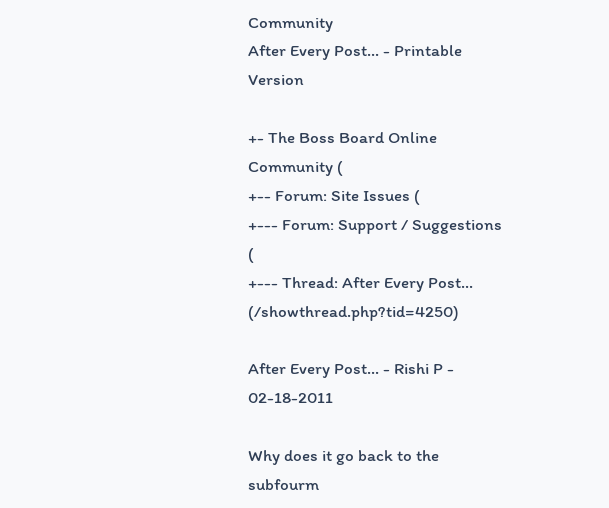Community
After Every Post... - Printable Version

+- The Boss Board Online Community (
+-- Forum: Site Issues (
+--- Forum: Support / Suggestions (
+--- Thread: After Every Post... (/showthread.php?tid=4250)

After Every Post... - Rishi P - 02-18-2011

Why does it go back to the subfourm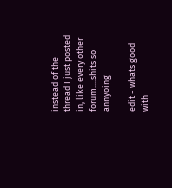instead of the thread I just posted in, like every other forum....shits so annyoing

edit - whats good with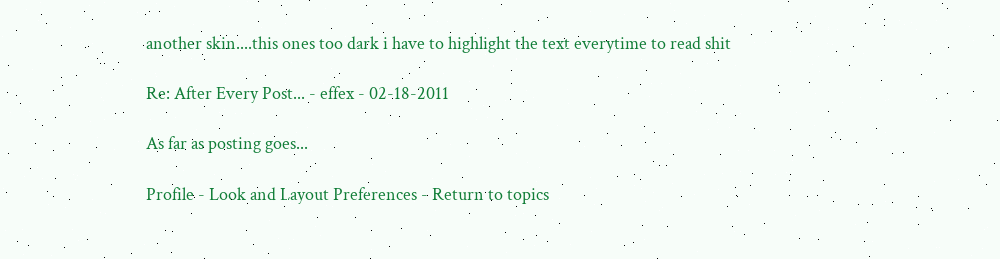another skin....this ones too dark i have to highlight the text everytime to read shit

Re: After Every Post... - effex - 02-18-2011

As far as posting goes...

Profile - Look and Layout Preferences - Return to topics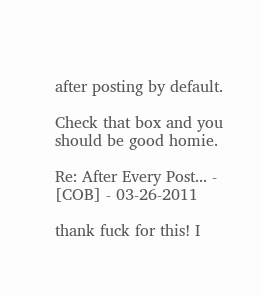after posting by default.

Check that box and you should be good homie.

Re: After Every Post... - [COB] - 03-26-2011

thank fuck for this! I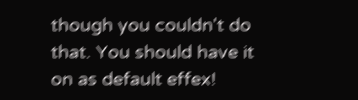though you couldn't do that. You should have it on as default effex!